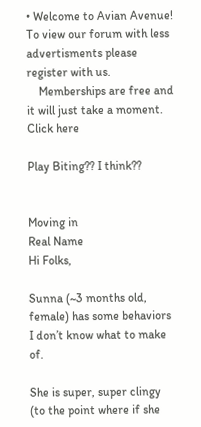• Welcome to Avian Avenue! To view our forum with less advertisments please register with us.
    Memberships are free and it will just take a moment. Click here

Play Biting?? I think??


Moving in
Real Name
Hi Folks,

Sunna (~3 months old, female) has some behaviors I don’t know what to make of.

She is super, super clingy (to the point where if she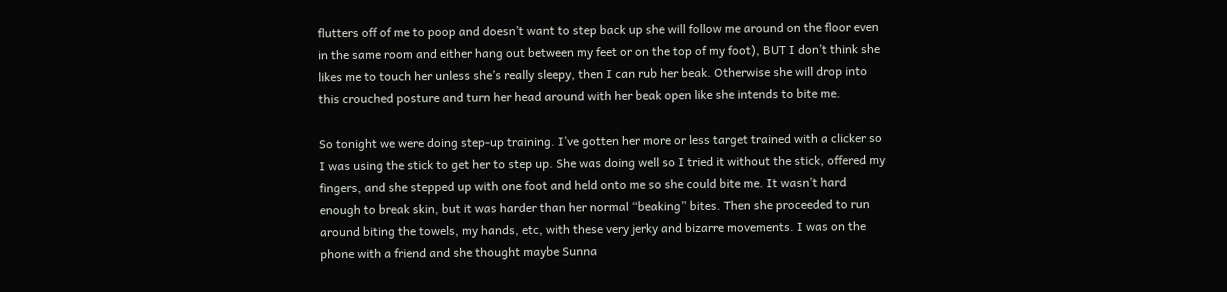flutters off of me to poop and doesn’t want to step back up she will follow me around on the floor even in the same room and either hang out between my feet or on the top of my foot), BUT I don’t think she likes me to touch her unless she’s really sleepy, then I can rub her beak. Otherwise she will drop into this crouched posture and turn her head around with her beak open like she intends to bite me.

So tonight we were doing step-up training. I’ve gotten her more or less target trained with a clicker so I was using the stick to get her to step up. She was doing well so I tried it without the stick, offered my fingers, and she stepped up with one foot and held onto me so she could bite me. It wasn’t hard enough to break skin, but it was harder than her normal “beaking” bites. Then she proceeded to run around biting the towels, my hands, etc, with these very jerky and bizarre movements. I was on the phone with a friend and she thought maybe Sunna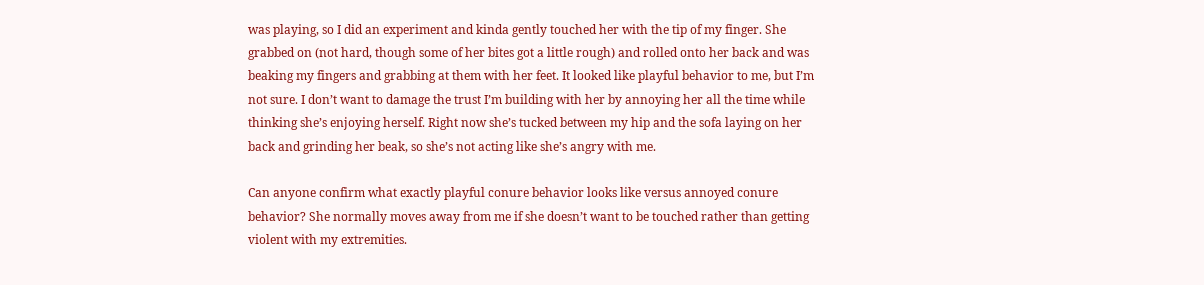was playing, so I did an experiment and kinda gently touched her with the tip of my finger. She grabbed on (not hard, though some of her bites got a little rough) and rolled onto her back and was beaking my fingers and grabbing at them with her feet. It looked like playful behavior to me, but I’m not sure. I don’t want to damage the trust I’m building with her by annoying her all the time while thinking she’s enjoying herself. Right now she’s tucked between my hip and the sofa laying on her back and grinding her beak, so she’s not acting like she’s angry with me.

Can anyone confirm what exactly playful conure behavior looks like versus annoyed conure behavior? She normally moves away from me if she doesn’t want to be touched rather than getting violent with my extremities.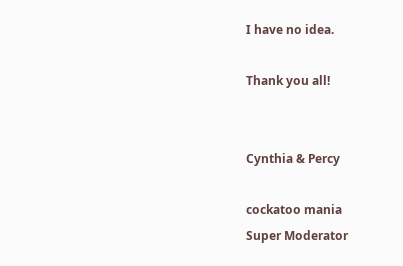I have no idea.

Thank you all!


Cynthia & Percy

cockatoo mania
Super Moderator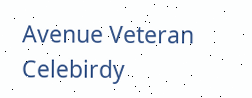Avenue Veteran
Celebirdy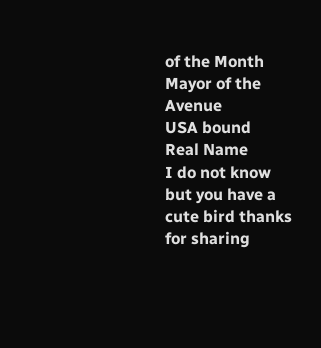of the Month
Mayor of the Avenue
USA bound
Real Name
I do not know but you have a cute bird thanks for sharing